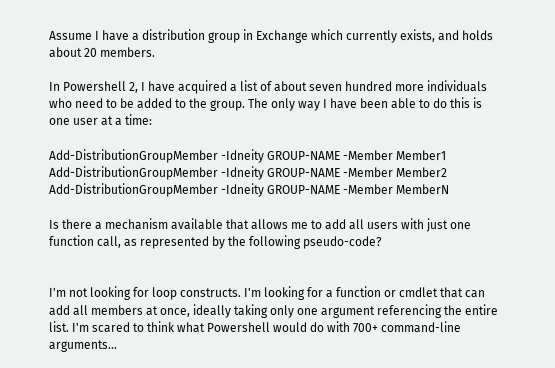Assume I have a distribution group in Exchange which currently exists, and holds about 20 members.

In Powershell 2, I have acquired a list of about seven hundred more individuals who need to be added to the group. The only way I have been able to do this is one user at a time:

Add-DistributionGroupMember -Idneity GROUP-NAME -Member Member1
Add-DistributionGroupMember -Idneity GROUP-NAME -Member Member2
Add-DistributionGroupMember -Idneity GROUP-NAME -Member MemberN

Is there a mechanism available that allows me to add all users with just one function call, as represented by the following pseudo-code?


I'm not looking for loop constructs. I'm looking for a function or cmdlet that can add all members at once, ideally taking only one argument referencing the entire list. I'm scared to think what Powershell would do with 700+ command-line arguments...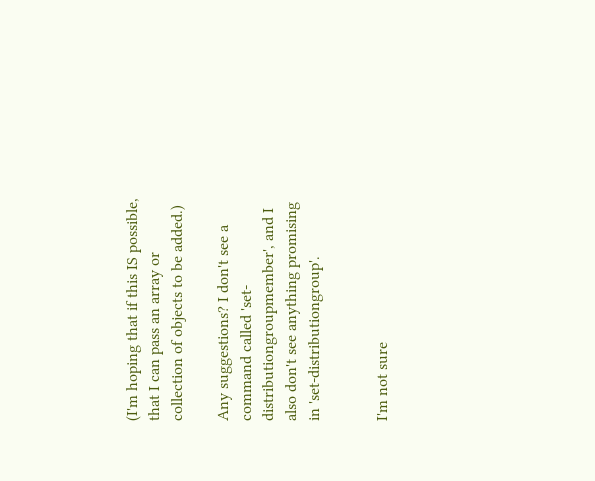(I'm hoping that if this IS possible, that I can pass an array or collection of objects to be added.)

Any suggestions? I don't see a command called 'set-distributiongroupmember', and I also don't see anything promising in 'set-distributiongroup'.


I'm not sure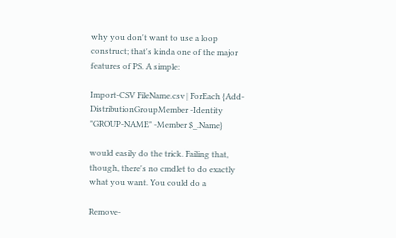why you don't want to use a loop construct; that's kinda one of the major features of PS. A simple:

Import-CSV FileName.csv | ForEach {Add-DistributionGroupMember -Identity "GROUP-NAME" -Member $_.Name}

would easily do the trick. Failing that, though, there's no cmdlet to do exactly what you want. You could do a

Remove-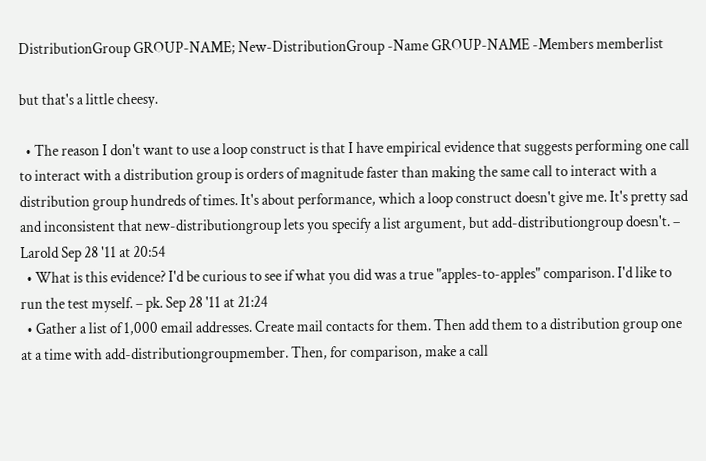DistributionGroup GROUP-NAME; New-DistributionGroup -Name GROUP-NAME -Members memberlist

but that's a little cheesy.

  • The reason I don't want to use a loop construct is that I have empirical evidence that suggests performing one call to interact with a distribution group is orders of magnitude faster than making the same call to interact with a distribution group hundreds of times. It's about performance, which a loop construct doesn't give me. It's pretty sad and inconsistent that new-distributiongroup lets you specify a list argument, but add-distributiongroup doesn't. – Larold Sep 28 '11 at 20:54
  • What is this evidence? I'd be curious to see if what you did was a true "apples-to-apples" comparison. I'd like to run the test myself. – pk. Sep 28 '11 at 21:24
  • Gather a list of 1,000 email addresses. Create mail contacts for them. Then add them to a distribution group one at a time with add-distributiongroupmember. Then, for comparison, make a call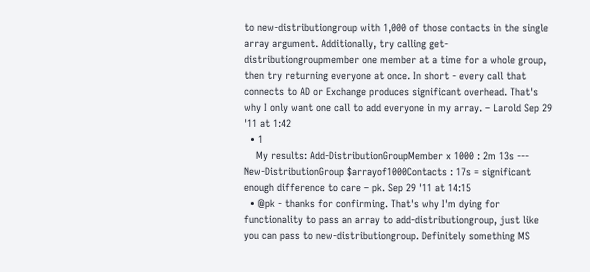to new-distributiongroup with 1,000 of those contacts in the single array argument. Additionally, try calling get-distributiongroupmember one member at a time for a whole group, then try returning everyone at once. In short - every call that connects to AD or Exchange produces significant overhead. That's why I only want one call to add everyone in my array. – Larold Sep 29 '11 at 1:42
  • 1
    My results: Add-DistributionGroupMember x 1000 : 2m 13s --- New-DistributionGroup $arrayof1000Contacts : 17s = significant enough difference to care – pk. Sep 29 '11 at 14:15
  • @pk - thanks for confirming. That's why I'm dying for functionality to pass an array to add-distributiongroup, just like you can pass to new-distributiongroup. Definitely something MS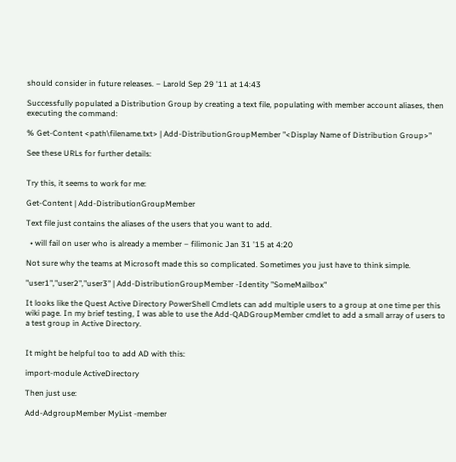should consider in future releases. – Larold Sep 29 '11 at 14:43

Successfully populated a Distribution Group by creating a text file, populating with member account aliases, then executing the command:

% Get-Content <path\filename.txt> | Add-DistributionGroupMember "<Display Name of Distribution Group>"

See these URLs for further details:


Try this, it seems to work for me:

Get-Content | Add-DistributionGroupMember

Text file just contains the aliases of the users that you want to add.

  • will fail on user who is already a member – filimonic Jan 31 '15 at 4:20

Not sure why the teams at Microsoft made this so complicated. Sometimes you just have to think simple.

"user1","user2","user3" | Add-DistributionGroupMember -Identity "SomeMailbox"

It looks like the Quest Active Directory PowerShell Cmdlets can add multiple users to a group at one time per this wiki page. In my brief testing, I was able to use the Add-QADGroupMember cmdlet to add a small array of users to a test group in Active Directory.


It might be helpful too to add AD with this:

import-module ActiveDirectory

Then just use:

Add-AdgroupMember MyList -member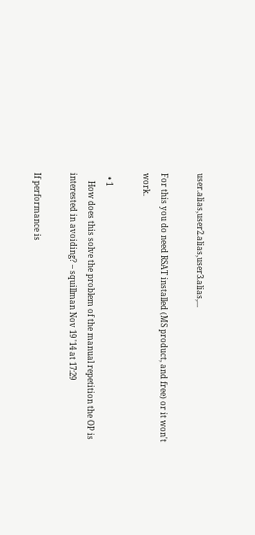user.alias,user2.alias,user3.alias,...

For this you do need RSAT installed (MS product, and free) or it won't work.

  • 1
    How does this solve the problem of the manual repetition the OP is interested in avoiding? – squillman Nov 19 '14 at 17:29

If performance is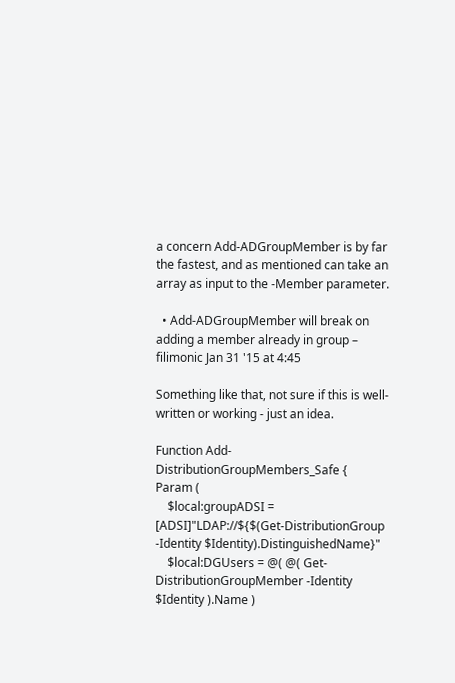a concern Add-ADGroupMember is by far the fastest, and as mentioned can take an array as input to the -Member parameter.

  • Add-ADGroupMember will break on adding a member already in group – filimonic Jan 31 '15 at 4:45

Something like that, not sure if this is well-written or working - just an idea.

Function Add-DistributionGroupMembers_Safe {
Param (
    $local:groupADSI = [ADSI]"LDAP://${$(Get-DistributionGroup -Identity $Identity).DistinguishedName}"
    $local:DGUsers = @( @( Get-DistributionGroupMember -Identity $Identity ).Name )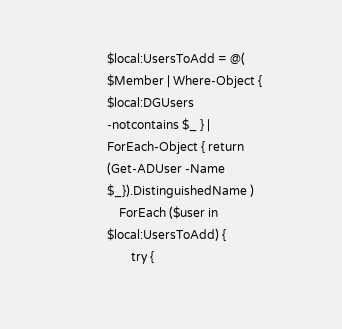$local:UsersToAdd = @( $Member | Where-Object { $local:DGUsers -notcontains $_ } | ForEach-Object { return (Get-ADUser -Name $_}).DistinguishedName )
    ForEach ($user in $local:UsersToAdd) {
        try {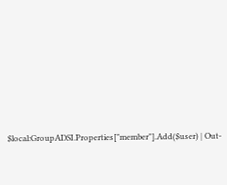$local:GroupADSI.Properties["member"].Add($user) | Out-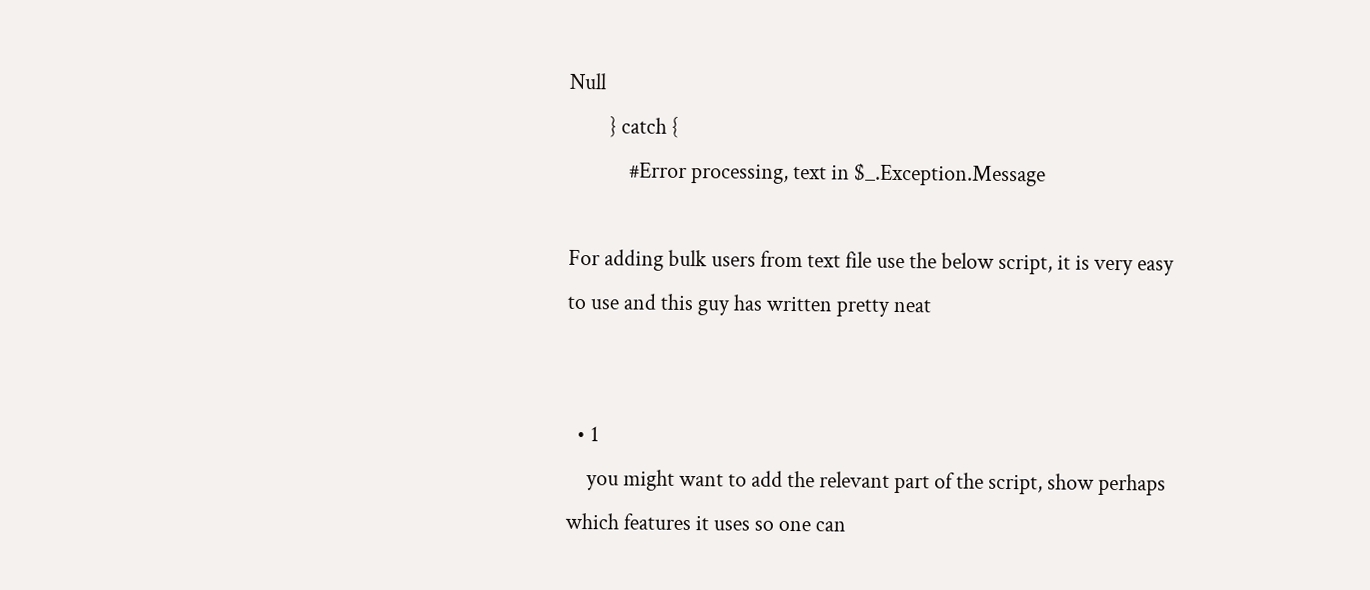Null
        } catch {
            #Error processing, text in $_.Exception.Message

For adding bulk users from text file use the below script, it is very easy to use and this guy has written pretty neat


  • 1
    you might want to add the relevant part of the script, show perhaps which features it uses so one can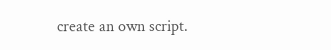create an own script.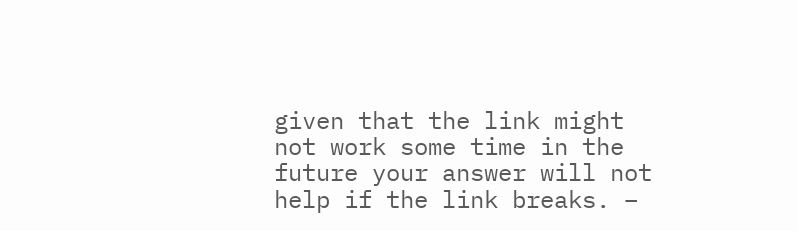given that the link might not work some time in the future your answer will not help if the link breaks. –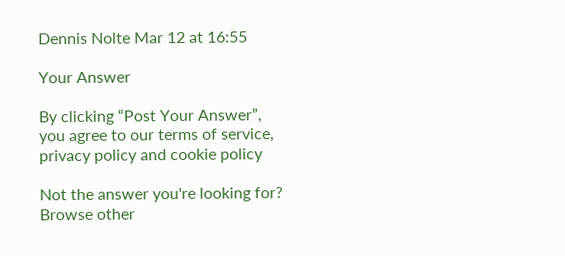Dennis Nolte Mar 12 at 16:55

Your Answer

By clicking “Post Your Answer”, you agree to our terms of service, privacy policy and cookie policy

Not the answer you're looking for? Browse other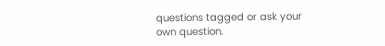questions tagged or ask your own question.